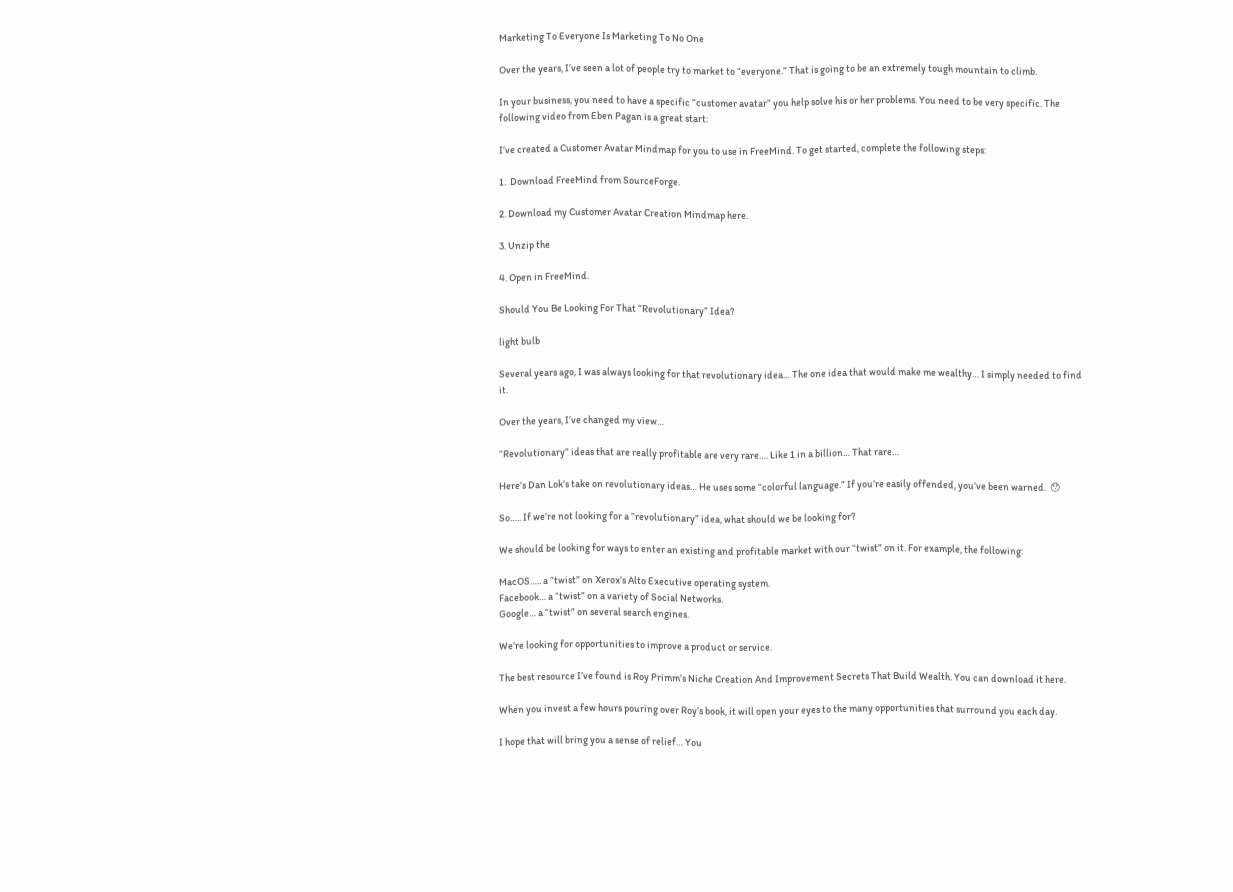Marketing To Everyone Is Marketing To No One

Over the years, I’ve seen a lot of people try to market to “everyone.” That is going to be an extremely tough mountain to climb.

In your business, you need to have a specific “customer avatar” you help solve his or her problems. You need to be very specific. The following video from Eben Pagan is a great start:

I’ve created a Customer Avatar Mindmap for you to use in FreeMind. To get started, complete the following steps:

1.  Download FreeMind from SourceForge.

2. Download my Customer Avatar Creation Mindmap here.

3. Unzip the

4. Open in FreeMind.

Should You Be Looking For That “Revolutionary” Idea?

light bulb

Several years ago, I was always looking for that revolutionary idea… The one idea that would make me wealthy… I simply needed to find it.

Over the years, I’ve changed my view…

“Revolutionary” ideas that are really profitable are very rare…. Like 1 in a billion… That rare…

Here’s Dan Lok’s take on revolutionary ideas… He uses some “colorful language.” If you’re easily offended, you’ve been warned.  😯

So….. If we’re not looking for a “revolutionary” idea, what should we be looking for?

We should be looking for ways to enter an existing and profitable market with our “twist” on it. For example, the following:

MacOS….. a “twist” on Xerox’s Alto Executive operating system.
Facebook… a “twist” on a variety of Social Networks.
Google… a “twist” on several search engines.

We’re looking for opportunities to improve a product or service.

The best resource I’ve found is Roy Primm’s Niche Creation And Improvement Secrets That Build Wealth. You can download it here.

When you invest a few hours pouring over Roy’s book, it will open your eyes to the many opportunities that surround you each day.

I hope that will bring you a sense of relief… You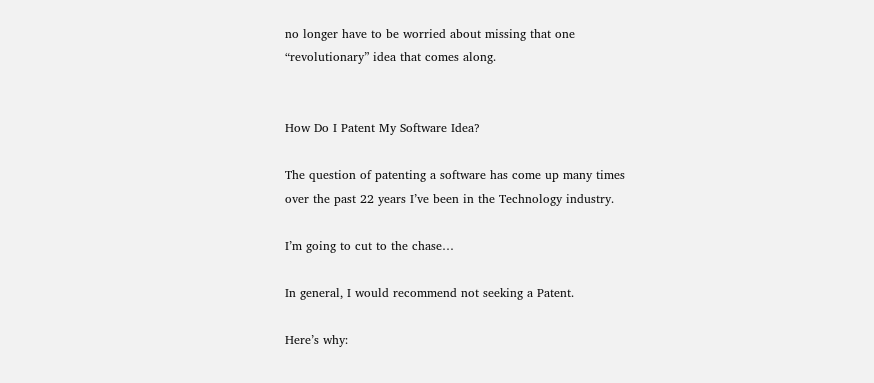no longer have to be worried about missing that one “revolutionary” idea that comes along.


How Do I Patent My Software Idea?

The question of patenting a software has come up many times over the past 22 years I’ve been in the Technology industry.

I’m going to cut to the chase…

In general, I would recommend not seeking a Patent.

Here’s why: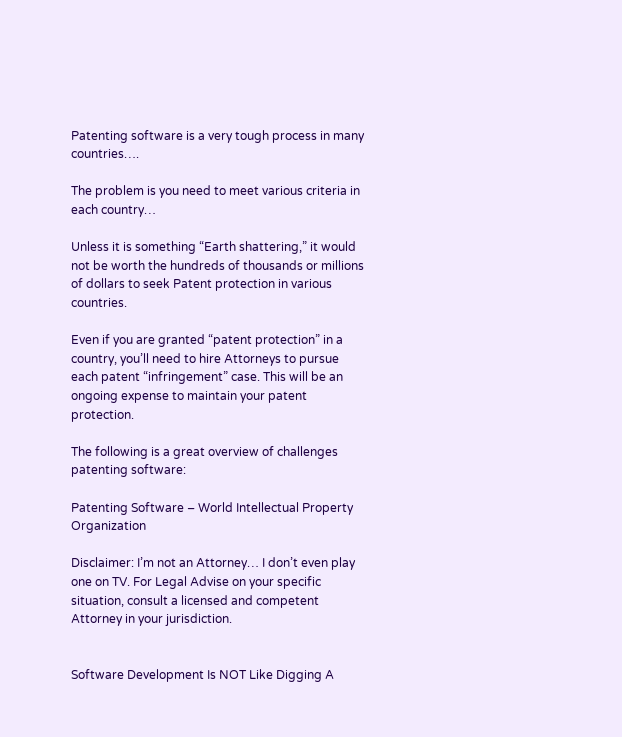Patenting software is a very tough process in many countries….

The problem is you need to meet various criteria in each country…

Unless it is something “Earth shattering,” it would not be worth the hundreds of thousands or millions of dollars to seek Patent protection in various countries.

Even if you are granted “patent protection” in a country, you’ll need to hire Attorneys to pursue each patent “infringement” case. This will be an ongoing expense to maintain your patent protection.

The following is a great overview of challenges patenting software:

Patenting Software – World Intellectual Property Organization

Disclaimer: I’m not an Attorney… I don’t even play one on TV. For Legal Advise on your specific situation, consult a licensed and competent Attorney in your jurisdiction.


Software Development Is NOT Like Digging A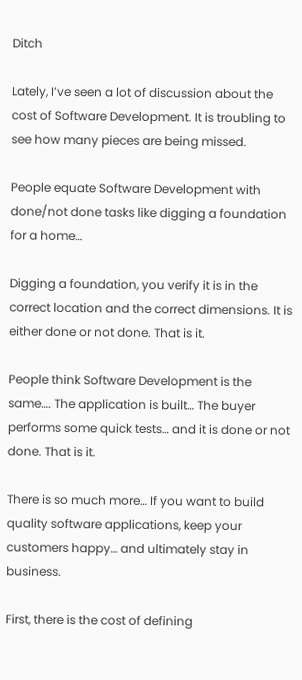Ditch

Lately, I’ve seen a lot of discussion about the cost of Software Development. It is troubling to see how many pieces are being missed.

People equate Software Development with done/not done tasks like digging a foundation for a home…

Digging a foundation, you verify it is in the correct location and the correct dimensions. It is either done or not done. That is it.

People think Software Development is the same…. The application is built… The buyer performs some quick tests… and it is done or not done. That is it.

There is so much more… If you want to build quality software applications, keep your customers happy… and ultimately stay in business.

First, there is the cost of defining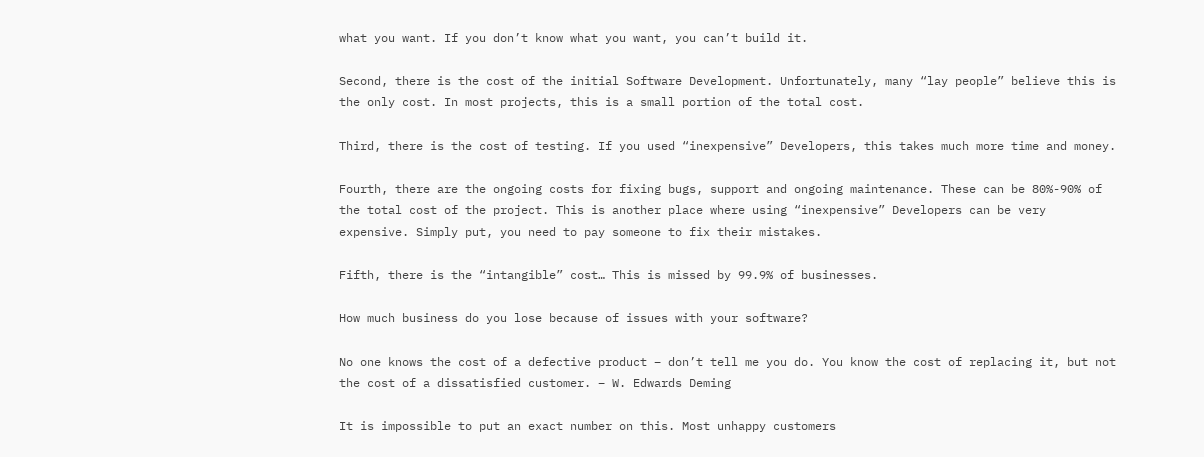what you want. If you don’t know what you want, you can’t build it.

Second, there is the cost of the initial Software Development. Unfortunately, many “lay people” believe this is the only cost. In most projects, this is a small portion of the total cost.

Third, there is the cost of testing. If you used “inexpensive” Developers, this takes much more time and money.

Fourth, there are the ongoing costs for fixing bugs, support and ongoing maintenance. These can be 80%-90% of the total cost of the project. This is another place where using “inexpensive” Developers can be very expensive. Simply put, you need to pay someone to fix their mistakes.

Fifth, there is the “intangible” cost… This is missed by 99.9% of businesses.

How much business do you lose because of issues with your software?

No one knows the cost of a defective product – don’t tell me you do. You know the cost of replacing it, but not the cost of a dissatisfied customer. – W. Edwards Deming

It is impossible to put an exact number on this. Most unhappy customers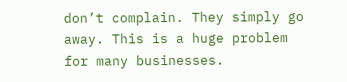don’t complain. They simply go away. This is a huge problem for many businesses.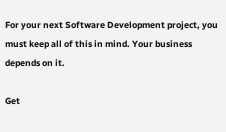For your next Software Development project, you must keep all of this in mind. Your business depends on it.

Get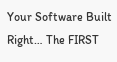Your Software Built Right… The FIRST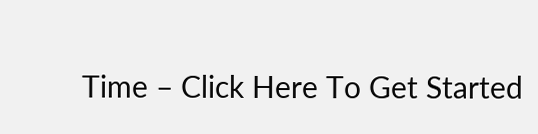Time – Click Here To Get Started